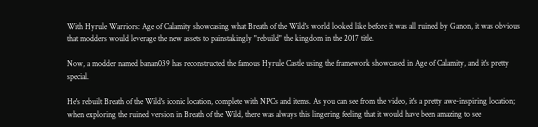With Hyrule Warriors: Age of Calamity showcasing what Breath of the Wild's world looked like before it was all ruined by Ganon, it was obvious that modders would leverage the new assets to painstakingly "rebuild" the kingdom in the 2017 title.

Now, a modder named banan039 has reconstructed the famous Hyrule Castle using the framework showcased in Age of Calamity, and it's pretty special.

He's rebuilt Breath of the Wild's iconic location, complete with NPCs and items. As you can see from the video, it's a pretty awe-inspiring location; when exploring the ruined version in Breath of the Wild, there was always this lingering feeling that it would have been amazing to see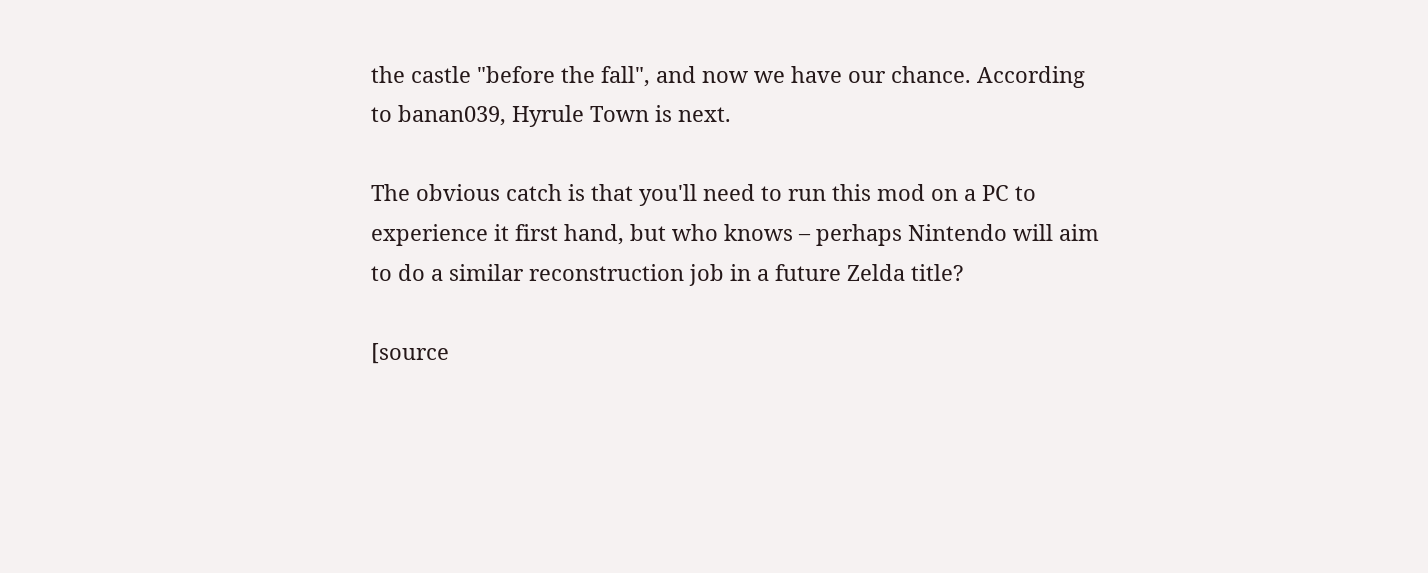the castle "before the fall", and now we have our chance. According to banan039, Hyrule Town is next.

The obvious catch is that you'll need to run this mod on a PC to experience it first hand, but who knows – perhaps Nintendo will aim to do a similar reconstruction job in a future Zelda title?

[source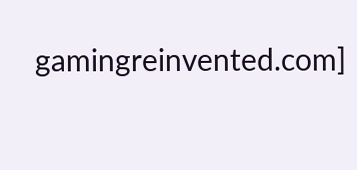gamingreinvented.com]